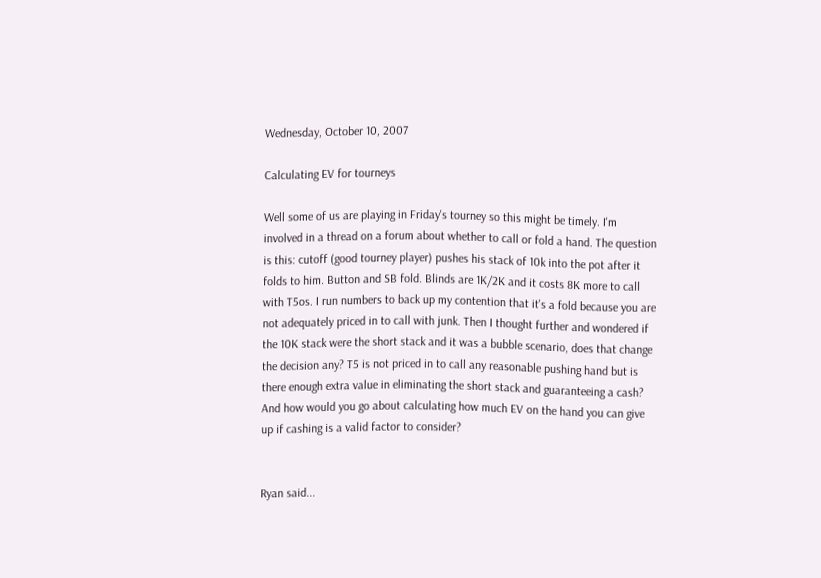Wednesday, October 10, 2007

Calculating EV for tourneys

Well some of us are playing in Friday's tourney so this might be timely. I'm involved in a thread on a forum about whether to call or fold a hand. The question is this: cutoff (good tourney player) pushes his stack of 10k into the pot after it folds to him. Button and SB fold. Blinds are 1K/2K and it costs 8K more to call with T5os. I run numbers to back up my contention that it's a fold because you are not adequately priced in to call with junk. Then I thought further and wondered if the 10K stack were the short stack and it was a bubble scenario, does that change the decision any? T5 is not priced in to call any reasonable pushing hand but is there enough extra value in eliminating the short stack and guaranteeing a cash? And how would you go about calculating how much EV on the hand you can give up if cashing is a valid factor to consider?


Ryan said...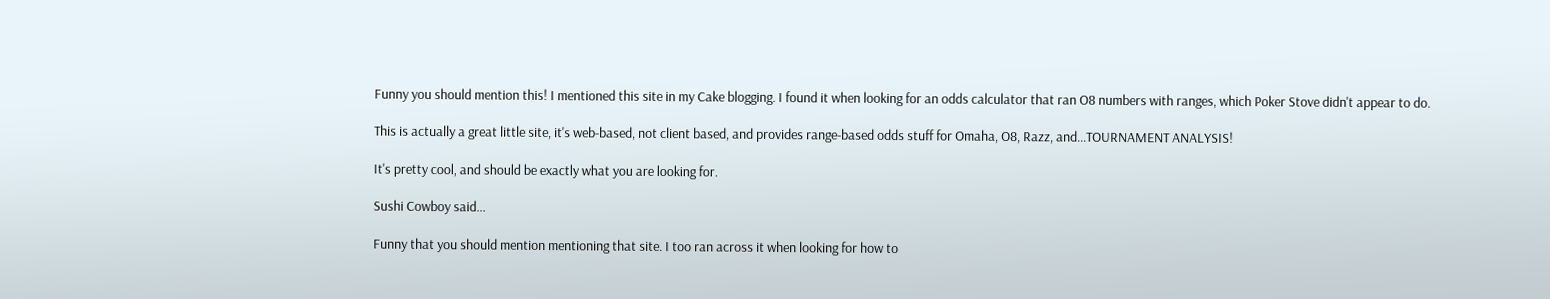Funny you should mention this! I mentioned this site in my Cake blogging. I found it when looking for an odds calculator that ran O8 numbers with ranges, which Poker Stove didn't appear to do.

This is actually a great little site, it's web-based, not client based, and provides range-based odds stuff for Omaha, O8, Razz, and...TOURNAMENT ANALYSIS!

It's pretty cool, and should be exactly what you are looking for.

Sushi Cowboy said...

Funny that you should mention mentioning that site. I too ran across it when looking for how to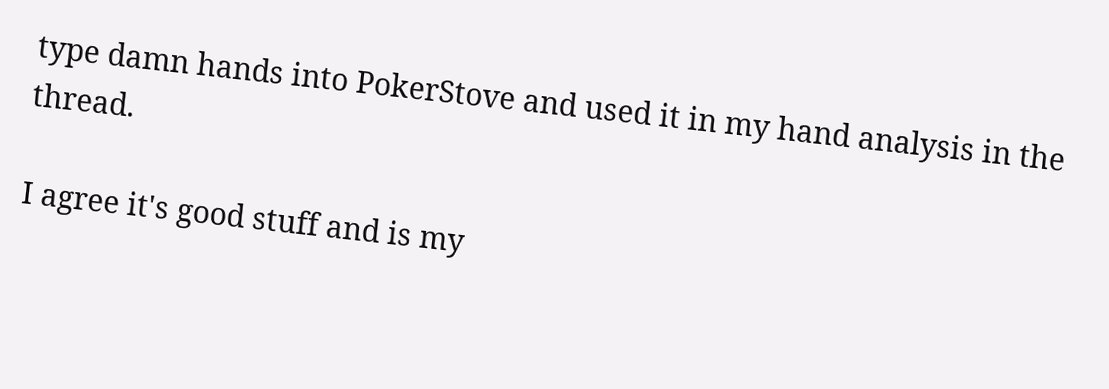type damn hands into PokerStove and used it in my hand analysis in the thread.

I agree it's good stuff and is my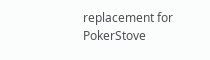replacement for PokerStove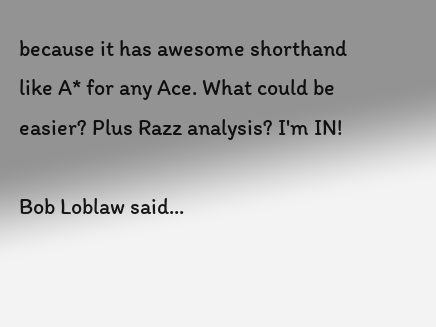because it has awesome shorthand like A* for any Ace. What could be easier? Plus Razz analysis? I'm IN!

Bob Loblaw said...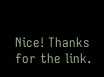Nice! Thanks for the link.